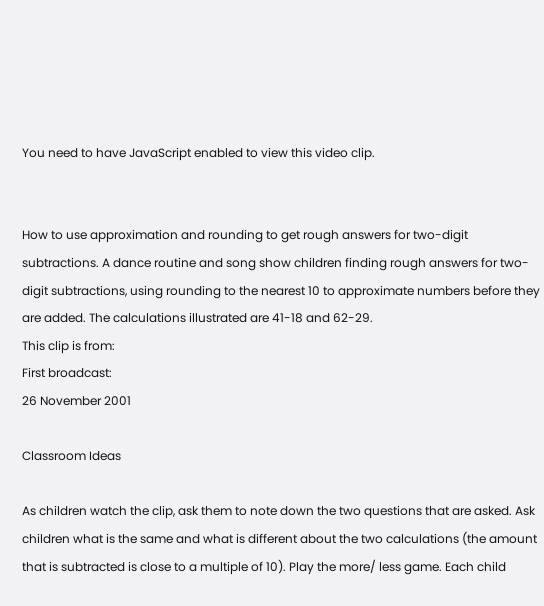You need to have JavaScript enabled to view this video clip.


How to use approximation and rounding to get rough answers for two-digit subtractions. A dance routine and song show children finding rough answers for two-digit subtractions, using rounding to the nearest 10 to approximate numbers before they are added. The calculations illustrated are 41-18 and 62-29.
This clip is from:
First broadcast:
26 November 2001

Classroom Ideas

As children watch the clip, ask them to note down the two questions that are asked. Ask children what is the same and what is different about the two calculations (the amount that is subtracted is close to a multiple of 10). Play the more/ less game. Each child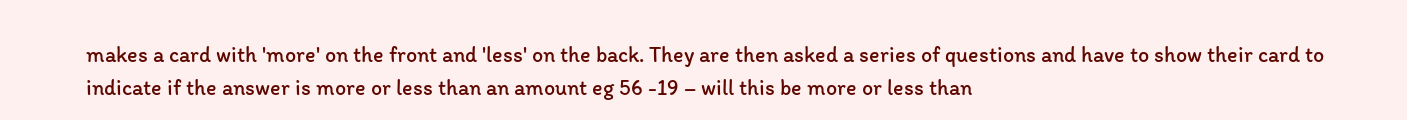makes a card with 'more' on the front and 'less' on the back. They are then asked a series of questions and have to show their card to indicate if the answer is more or less than an amount eg 56 -19 – will this be more or less than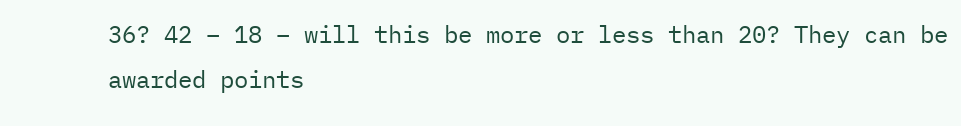36? 42 – 18 – will this be more or less than 20? They can be awarded points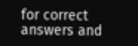for correct answers and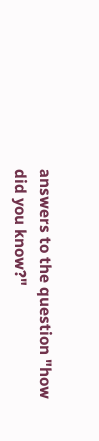answers to the question "how did you know?"